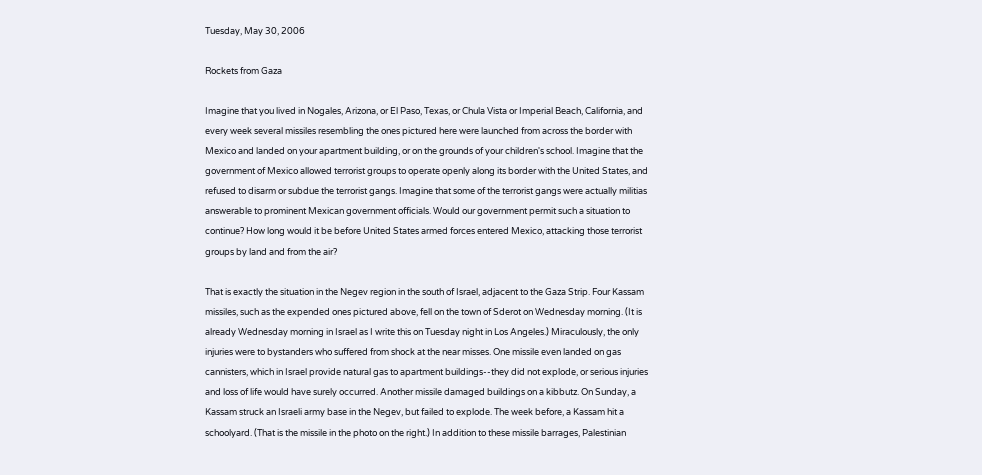Tuesday, May 30, 2006

Rockets from Gaza

Imagine that you lived in Nogales, Arizona, or El Paso, Texas, or Chula Vista or Imperial Beach, California, and every week several missiles resembling the ones pictured here were launched from across the border with Mexico and landed on your apartment building, or on the grounds of your children's school. Imagine that the government of Mexico allowed terrorist groups to operate openly along its border with the United States, and refused to disarm or subdue the terrorist gangs. Imagine that some of the terrorist gangs were actually militias answerable to prominent Mexican government officials. Would our government permit such a situation to continue? How long would it be before United States armed forces entered Mexico, attacking those terrorist groups by land and from the air?

That is exactly the situation in the Negev region in the south of Israel, adjacent to the Gaza Strip. Four Kassam missiles, such as the expended ones pictured above, fell on the town of Sderot on Wednesday morning. (It is already Wednesday morning in Israel as I write this on Tuesday night in Los Angeles.) Miraculously, the only injuries were to bystanders who suffered from shock at the near misses. One missile even landed on gas cannisters, which in Israel provide natural gas to apartment buildings--they did not explode, or serious injuries and loss of life would have surely occurred. Another missile damaged buildings on a kibbutz. On Sunday, a Kassam struck an Israeli army base in the Negev, but failed to explode. The week before, a Kassam hit a schoolyard. (That is the missile in the photo on the right.) In addition to these missile barrages, Palestinian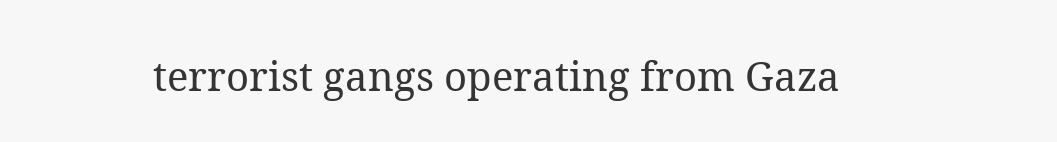terrorist gangs operating from Gaza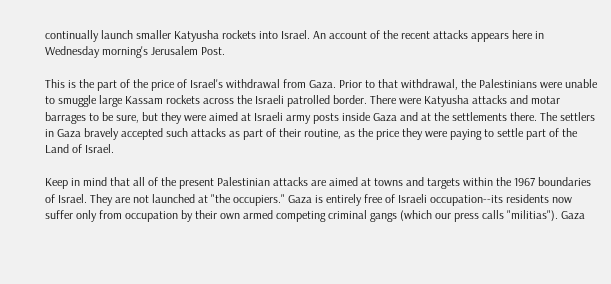continually launch smaller Katyusha rockets into Israel. An account of the recent attacks appears here in Wednesday morning's Jerusalem Post.

This is the part of the price of Israel's withdrawal from Gaza. Prior to that withdrawal, the Palestinians were unable to smuggle large Kassam rockets across the Israeli patrolled border. There were Katyusha attacks and motar barrages to be sure, but they were aimed at Israeli army posts inside Gaza and at the settlements there. The settlers in Gaza bravely accepted such attacks as part of their routine, as the price they were paying to settle part of the Land of Israel.

Keep in mind that all of the present Palestinian attacks are aimed at towns and targets within the 1967 boundaries of Israel. They are not launched at "the occupiers." Gaza is entirely free of Israeli occupation--its residents now suffer only from occupation by their own armed competing criminal gangs (which our press calls "militias"). Gaza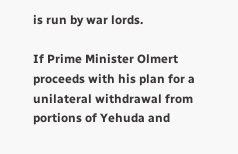is run by war lords.

If Prime Minister Olmert proceeds with his plan for a unilateral withdrawal from portions of Yehuda and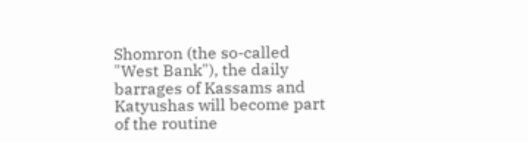Shomron (the so-called "West Bank"), the daily barrages of Kassams and Katyushas will become part of the routine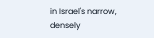in Israel's narrow, densely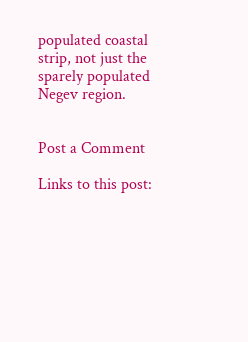populated coastal strip, not just the sparely populated Negev region.


Post a Comment

Links to this post: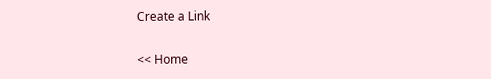Create a Link

<< Home